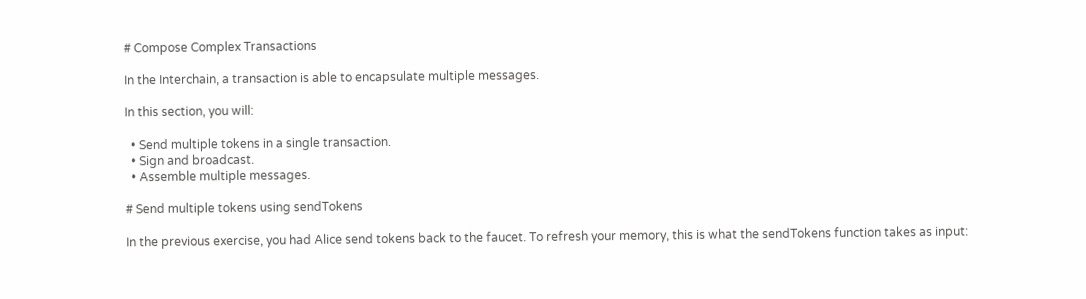# Compose Complex Transactions

In the Interchain, a transaction is able to encapsulate multiple messages.

In this section, you will:

  • Send multiple tokens in a single transaction.
  • Sign and broadcast.
  • Assemble multiple messages.

# Send multiple tokens using sendTokens

In the previous exercise, you had Alice send tokens back to the faucet. To refresh your memory, this is what the sendTokens function takes as input: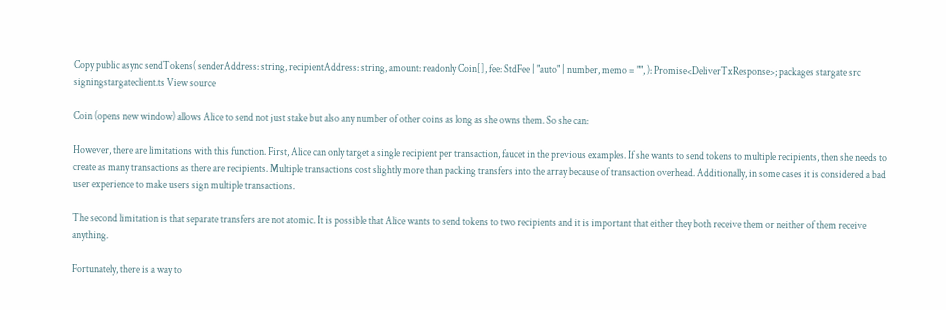Copy public async sendTokens( senderAddress: string, recipientAddress: string, amount: readonly Coin[], fee: StdFee | "auto" | number, memo = "", ): Promise<DeliverTxResponse>; packages stargate src signingstargateclient.ts View source

Coin (opens new window) allows Alice to send not just stake but also any number of other coins as long as she owns them. So she can:

However, there are limitations with this function. First, Alice can only target a single recipient per transaction, faucet in the previous examples. If she wants to send tokens to multiple recipients, then she needs to create as many transactions as there are recipients. Multiple transactions cost slightly more than packing transfers into the array because of transaction overhead. Additionally, in some cases it is considered a bad user experience to make users sign multiple transactions.

The second limitation is that separate transfers are not atomic. It is possible that Alice wants to send tokens to two recipients and it is important that either they both receive them or neither of them receive anything.

Fortunately, there is a way to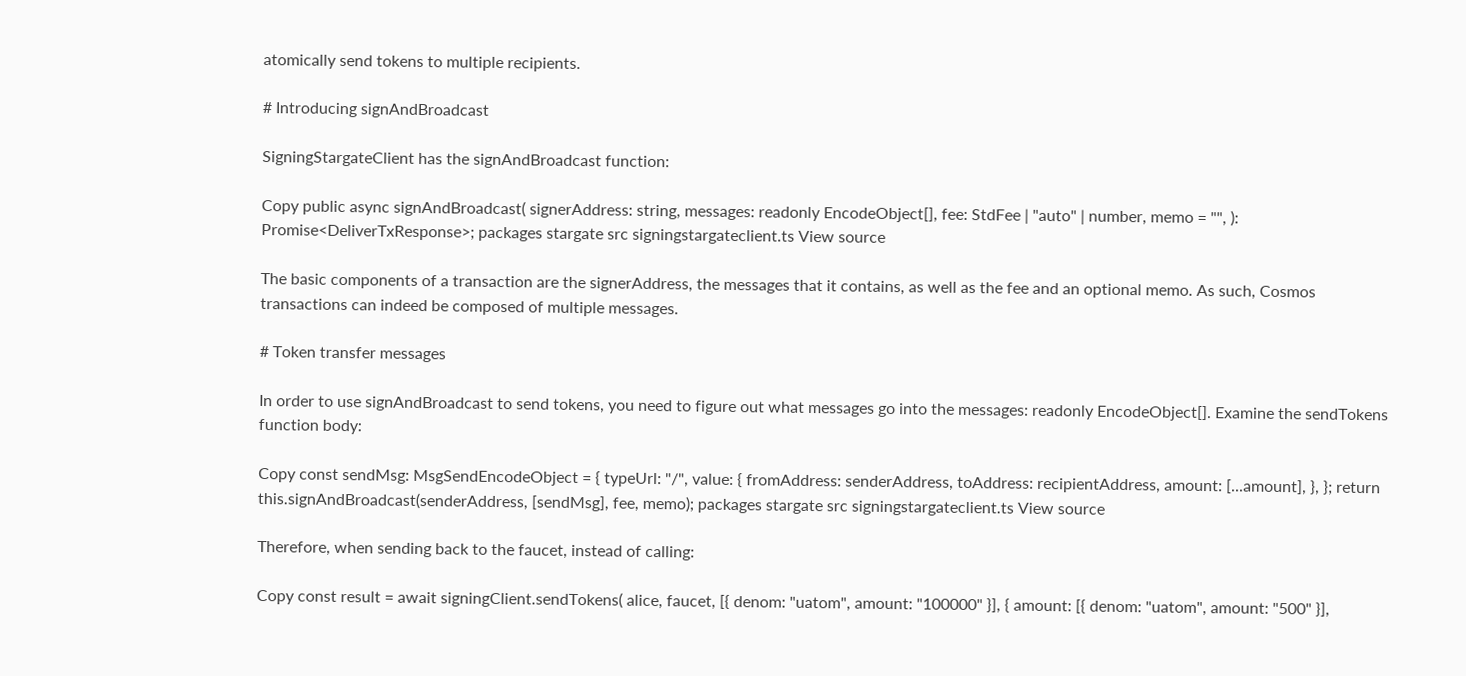atomically send tokens to multiple recipients.

# Introducing signAndBroadcast

SigningStargateClient has the signAndBroadcast function:

Copy public async signAndBroadcast( signerAddress: string, messages: readonly EncodeObject[], fee: StdFee | "auto" | number, memo = "", ): Promise<DeliverTxResponse>; packages stargate src signingstargateclient.ts View source

The basic components of a transaction are the signerAddress, the messages that it contains, as well as the fee and an optional memo. As such, Cosmos transactions can indeed be composed of multiple messages.

# Token transfer messages

In order to use signAndBroadcast to send tokens, you need to figure out what messages go into the messages: readonly EncodeObject[]. Examine the sendTokens function body:

Copy const sendMsg: MsgSendEncodeObject = { typeUrl: "/", value: { fromAddress: senderAddress, toAddress: recipientAddress, amount: [...amount], }, }; return this.signAndBroadcast(senderAddress, [sendMsg], fee, memo); packages stargate src signingstargateclient.ts View source

Therefore, when sending back to the faucet, instead of calling:

Copy const result = await signingClient.sendTokens( alice, faucet, [{ denom: "uatom", amount: "100000" }], { amount: [{ denom: "uatom", amount: "500" }],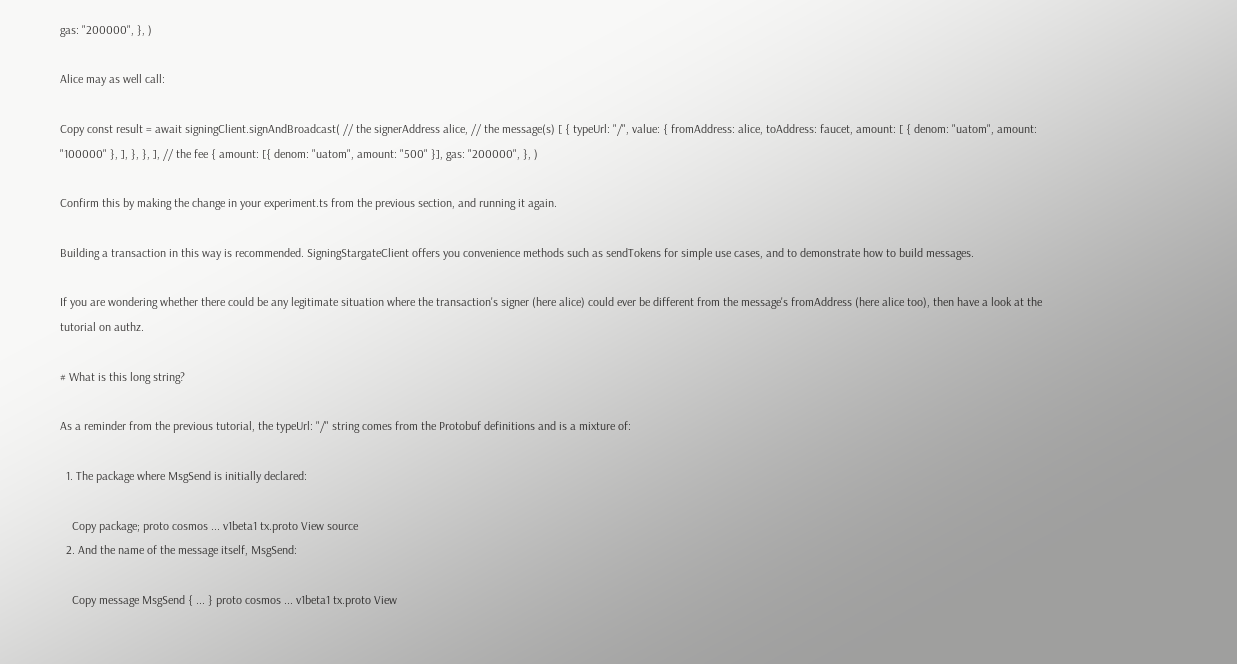gas: "200000", }, )

Alice may as well call:

Copy const result = await signingClient.signAndBroadcast( // the signerAddress alice, // the message(s) [ { typeUrl: "/", value: { fromAddress: alice, toAddress: faucet, amount: [ { denom: "uatom", amount: "100000" }, ], }, }, ], // the fee { amount: [{ denom: "uatom", amount: "500" }], gas: "200000", }, )

Confirm this by making the change in your experiment.ts from the previous section, and running it again.

Building a transaction in this way is recommended. SigningStargateClient offers you convenience methods such as sendTokens for simple use cases, and to demonstrate how to build messages.

If you are wondering whether there could be any legitimate situation where the transaction's signer (here alice) could ever be different from the message's fromAddress (here alice too), then have a look at the tutorial on authz.

# What is this long string?

As a reminder from the previous tutorial, the typeUrl: "/" string comes from the Protobuf definitions and is a mixture of:

  1. The package where MsgSend is initially declared:

    Copy package; proto cosmos ... v1beta1 tx.proto View source
  2. And the name of the message itself, MsgSend:

    Copy message MsgSend { ... } proto cosmos ... v1beta1 tx.proto View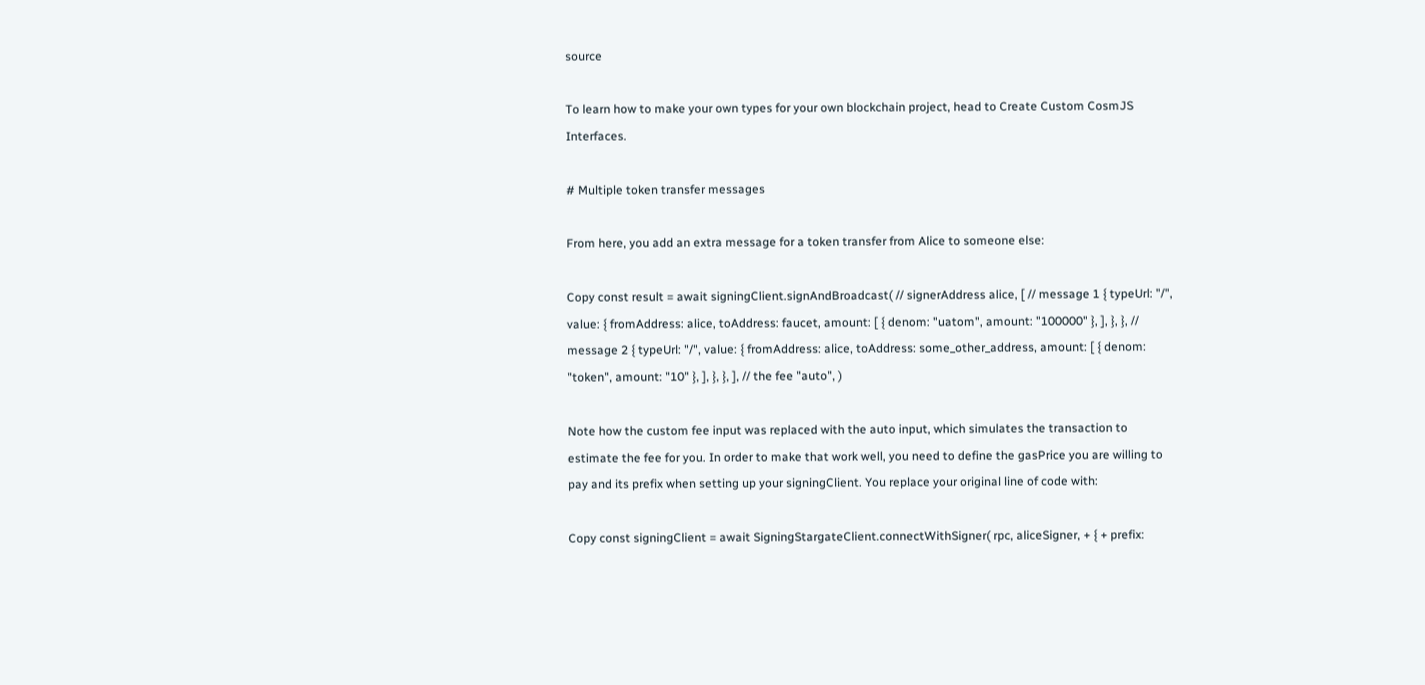source

To learn how to make your own types for your own blockchain project, head to Create Custom CosmJS Interfaces.

# Multiple token transfer messages

From here, you add an extra message for a token transfer from Alice to someone else:

Copy const result = await signingClient.signAndBroadcast( // signerAddress alice, [ // message 1 { typeUrl: "/", value: { fromAddress: alice, toAddress: faucet, amount: [ { denom: "uatom", amount: "100000" }, ], }, }, // message 2 { typeUrl: "/", value: { fromAddress: alice, toAddress: some_other_address, amount: [ { denom: "token", amount: "10" }, ], }, }, ], // the fee "auto", )

Note how the custom fee input was replaced with the auto input, which simulates the transaction to estimate the fee for you. In order to make that work well, you need to define the gasPrice you are willing to pay and its prefix when setting up your signingClient. You replace your original line of code with:

Copy const signingClient = await SigningStargateClient.connectWithSigner( rpc, aliceSigner, + { + prefix: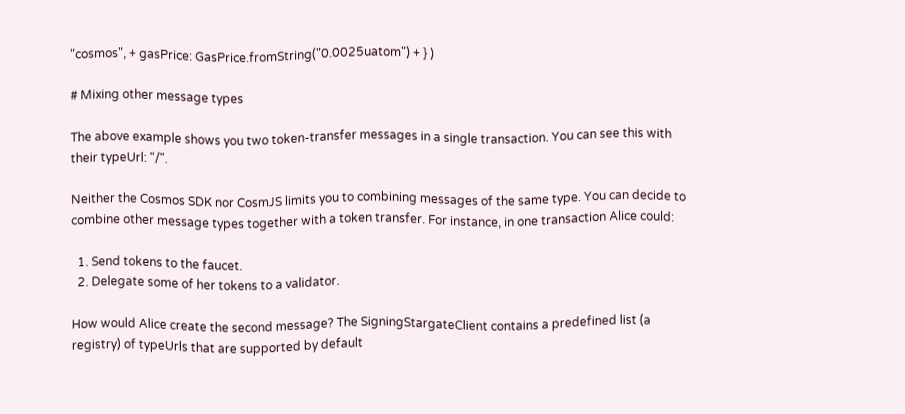"cosmos", + gasPrice: GasPrice.fromString("0.0025uatom") + } )

# Mixing other message types

The above example shows you two token-transfer messages in a single transaction. You can see this with their typeUrl: "/".

Neither the Cosmos SDK nor CosmJS limits you to combining messages of the same type. You can decide to combine other message types together with a token transfer. For instance, in one transaction Alice could:

  1. Send tokens to the faucet.
  2. Delegate some of her tokens to a validator.

How would Alice create the second message? The SigningStargateClient contains a predefined list (a registry) of typeUrls that are supported by default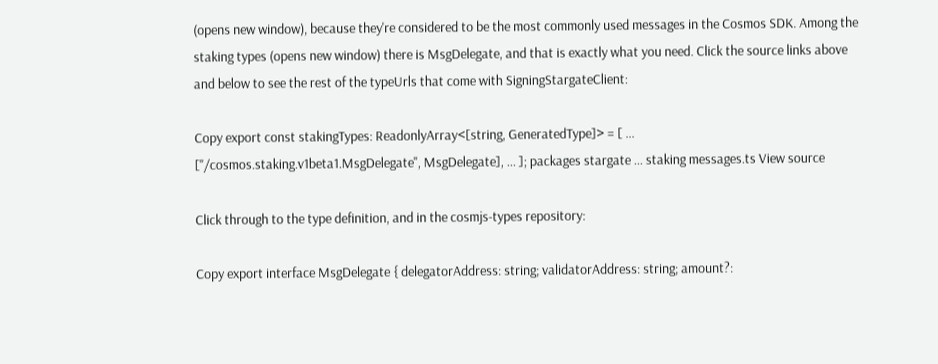(opens new window), because they're considered to be the most commonly used messages in the Cosmos SDK. Among the staking types (opens new window) there is MsgDelegate, and that is exactly what you need. Click the source links above and below to see the rest of the typeUrls that come with SigningStargateClient:

Copy export const stakingTypes: ReadonlyArray<[string, GeneratedType]> = [ ... ["/cosmos.staking.v1beta1.MsgDelegate", MsgDelegate], ... ]; packages stargate ... staking messages.ts View source

Click through to the type definition, and in the cosmjs-types repository:

Copy export interface MsgDelegate { delegatorAddress: string; validatorAddress: string; amount?: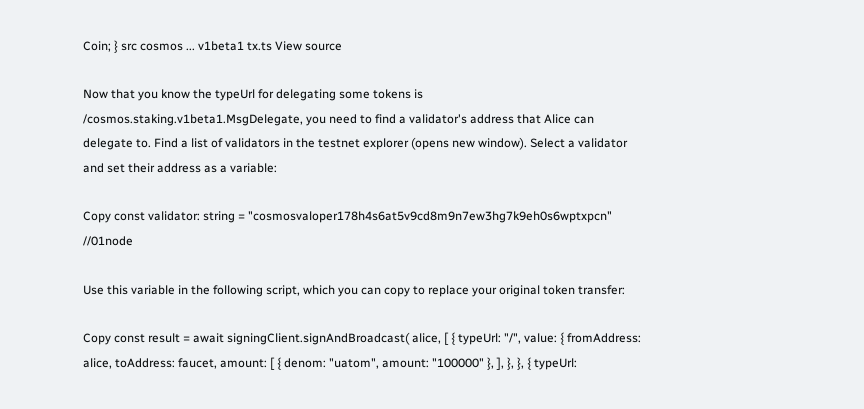Coin; } src cosmos ... v1beta1 tx.ts View source

Now that you know the typeUrl for delegating some tokens is /cosmos.staking.v1beta1.MsgDelegate, you need to find a validator's address that Alice can delegate to. Find a list of validators in the testnet explorer (opens new window). Select a validator and set their address as a variable:

Copy const validator: string = "cosmosvaloper178h4s6at5v9cd8m9n7ew3hg7k9eh0s6wptxpcn" //01node

Use this variable in the following script, which you can copy to replace your original token transfer:

Copy const result = await signingClient.signAndBroadcast( alice, [ { typeUrl: "/", value: { fromAddress: alice, toAddress: faucet, amount: [ { denom: "uatom", amount: "100000" }, ], }, }, { typeUrl: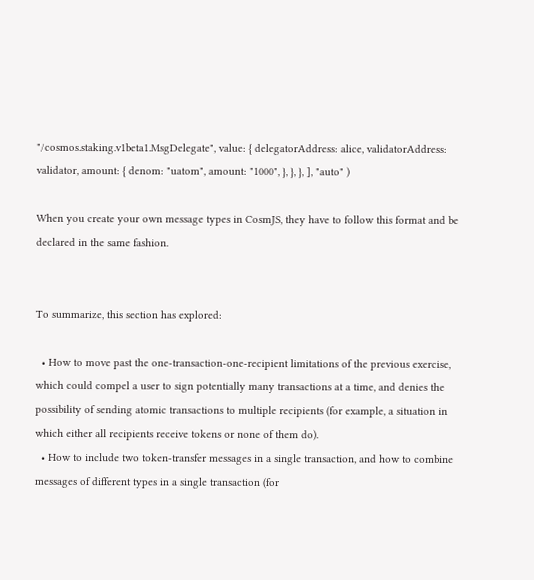"/cosmos.staking.v1beta1.MsgDelegate", value: { delegatorAddress: alice, validatorAddress: validator, amount: { denom: "uatom", amount: "1000", }, }, }, ], "auto" )

When you create your own message types in CosmJS, they have to follow this format and be declared in the same fashion.


To summarize, this section has explored:

  • How to move past the one-transaction-one-recipient limitations of the previous exercise, which could compel a user to sign potentially many transactions at a time, and denies the possibility of sending atomic transactions to multiple recipients (for example, a situation in which either all recipients receive tokens or none of them do).
  • How to include two token-transfer messages in a single transaction, and how to combine messages of different types in a single transaction (for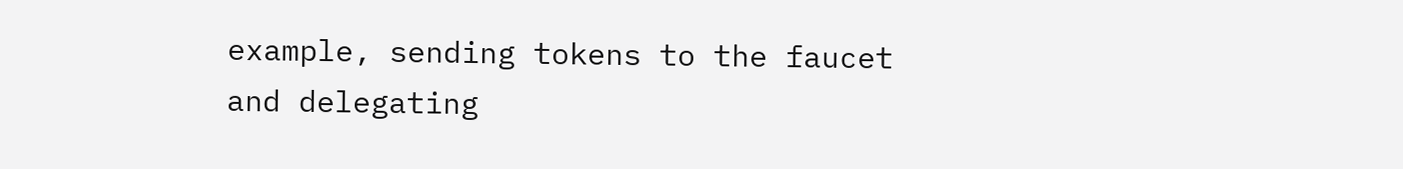example, sending tokens to the faucet and delegating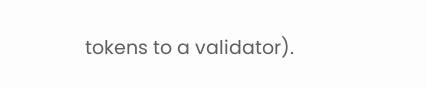tokens to a validator).